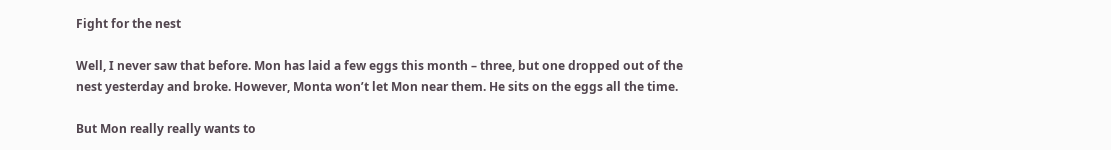Fight for the nest

Well, I never saw that before. Mon has laid a few eggs this month – three, but one dropped out of the nest yesterday and broke. However, Monta won’t let Mon near them. He sits on the eggs all the time.

But Mon really really wants to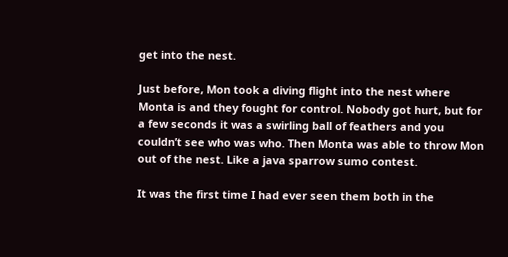get into the nest.

Just before, Mon took a diving flight into the nest where Monta is and they fought for control. Nobody got hurt, but for a few seconds it was a swirling ball of feathers and you couldn’t see who was who. Then Monta was able to throw Mon out of the nest. Like a java sparrow sumo contest.

It was the first time I had ever seen them both in the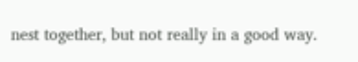nest together, but not really in a good way.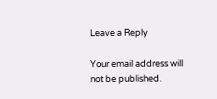Leave a Reply

Your email address will not be published.